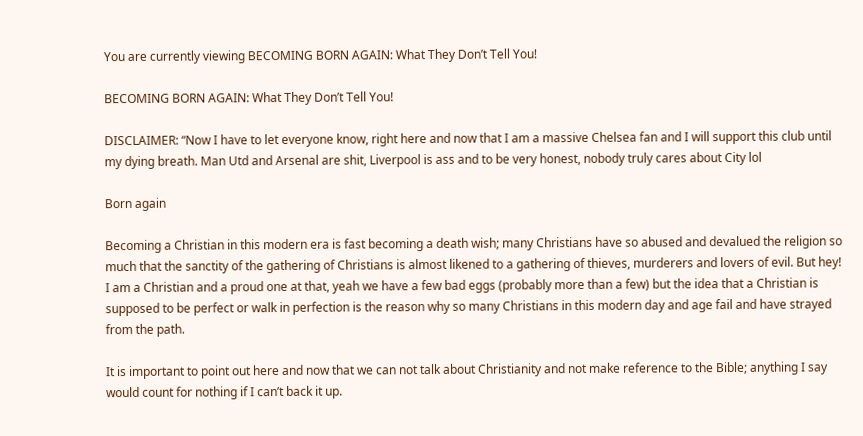You are currently viewing BECOMING BORN AGAIN: What They Don’t Tell You!

BECOMING BORN AGAIN: What They Don’t Tell You!

DISCLAIMER: “Now I have to let everyone know, right here and now that I am a massive Chelsea fan and I will support this club until my dying breath. Man Utd and Arsenal are shit, Liverpool is ass and to be very honest, nobody truly cares about City lol

Born again

Becoming a Christian in this modern era is fast becoming a death wish; many Christians have so abused and devalued the religion so much that the sanctity of the gathering of Christians is almost likened to a gathering of thieves, murderers and lovers of evil. But hey! I am a Christian and a proud one at that, yeah we have a few bad eggs (probably more than a few) but the idea that a Christian is supposed to be perfect or walk in perfection is the reason why so many Christians in this modern day and age fail and have strayed from the path.

It is important to point out here and now that we can not talk about Christianity and not make reference to the Bible; anything I say would count for nothing if I can’t back it up.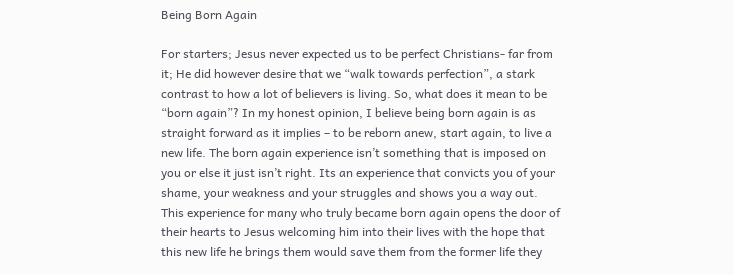Being Born Again

For starters; Jesus never expected us to be perfect Christians- far from it; He did however desire that we “walk towards perfection”, a stark contrast to how a lot of believers is living. So, what does it mean to be “born again”? In my honest opinion, I believe being born again is as straight forward as it implies – to be reborn anew, start again, to live a new life. The born again experience isn’t something that is imposed on you or else it just isn’t right. Its an experience that convicts you of your shame, your weakness and your struggles and shows you a way out. This experience for many who truly became born again opens the door of their hearts to Jesus welcoming him into their lives with the hope that this new life he brings them would save them from the former life they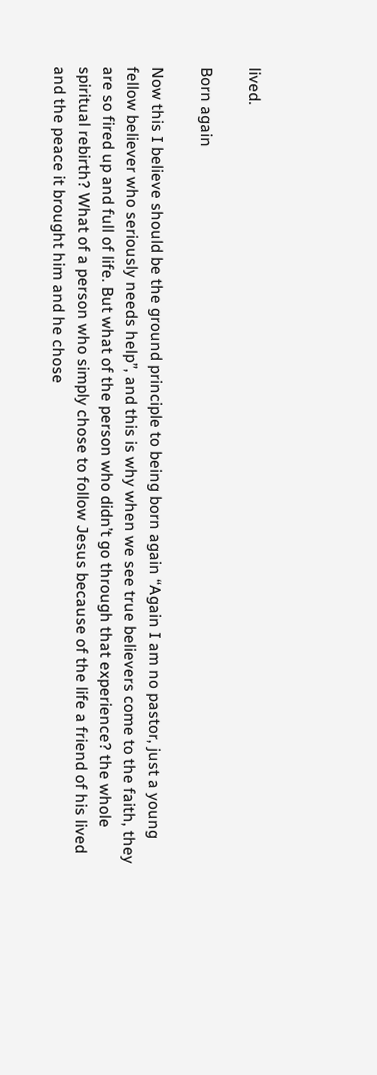lived.

Born again

Now this I believe should be the ground principle to being born again “Again I am no pastor, just a young fellow believer who seriously needs help”, and this is why when we see true believers come to the faith, they are so fired up and full of life. But what of the person who didn’t go through that experience? the whole spiritual rebirth? What of a person who simply chose to follow Jesus because of the life a friend of his lived and the peace it brought him and he chose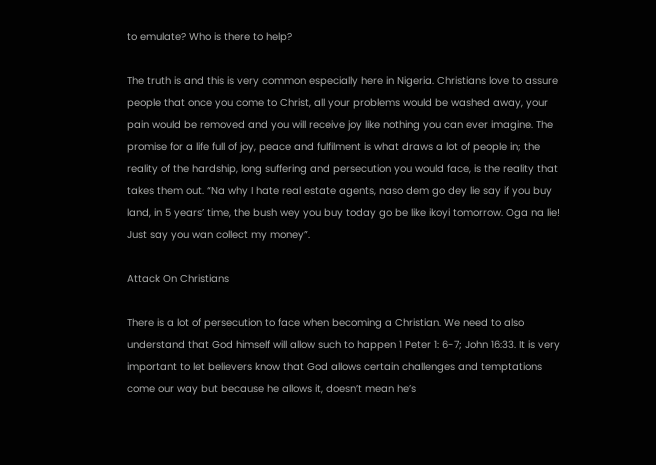to emulate? Who is there to help?

The truth is and this is very common especially here in Nigeria. Christians love to assure people that once you come to Christ, all your problems would be washed away, your pain would be removed and you will receive joy like nothing you can ever imagine. The promise for a life full of joy, peace and fulfilment is what draws a lot of people in; the reality of the hardship, long suffering and persecution you would face, is the reality that takes them out. “Na why I hate real estate agents, naso dem go dey lie say if you buy land, in 5 years’ time, the bush wey you buy today go be like ikoyi tomorrow. Oga na lie! Just say you wan collect my money”.

Attack On Christians

There is a lot of persecution to face when becoming a Christian. We need to also understand that God himself will allow such to happen 1 Peter 1: 6-7; John 16:33. It is very important to let believers know that God allows certain challenges and temptations come our way but because he allows it, doesn’t mean he’s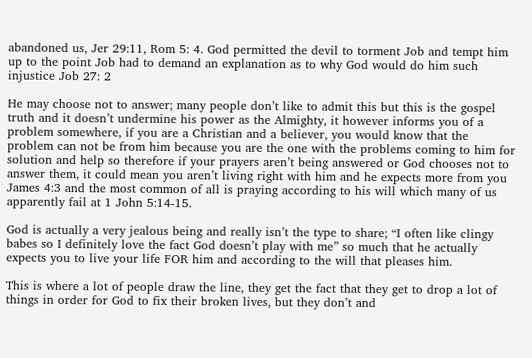abandoned us, Jer 29:11, Rom 5: 4. God permitted the devil to torment Job and tempt him up to the point Job had to demand an explanation as to why God would do him such injustice Job 27: 2

He may choose not to answer; many people don’t like to admit this but this is the gospel truth and it doesn’t undermine his power as the Almighty, it however informs you of a problem somewhere, if you are a Christian and a believer, you would know that the problem can not be from him because you are the one with the problems coming to him for solution and help so therefore if your prayers aren’t being answered or God chooses not to answer them, it could mean you aren’t living right with him and he expects more from you James 4:3 and the most common of all is praying according to his will which many of us apparently fail at 1 John 5:14-15.

God is actually a very jealous being and really isn’t the type to share; “I often like clingy babes so I definitely love the fact God doesn’t play with me” so much that he actually expects you to live your life FOR him and according to the will that pleases him.

This is where a lot of people draw the line, they get the fact that they get to drop a lot of things in order for God to fix their broken lives, but they don’t and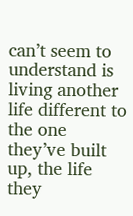can’t seem to understand is living another life different to the one they’ve built up, the life they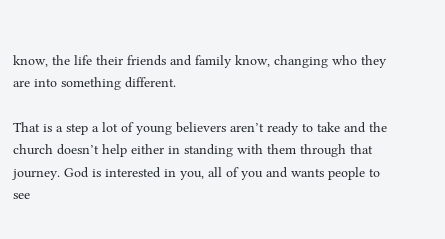know, the life their friends and family know, changing who they are into something different.

That is a step a lot of young believers aren’t ready to take and the church doesn’t help either in standing with them through that journey. God is interested in you, all of you and wants people to see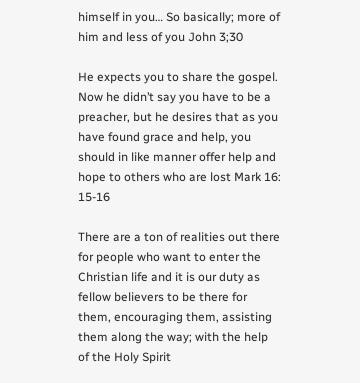himself in you… So basically; more of him and less of you John 3;30

He expects you to share the gospel. Now he didn’t say you have to be a preacher, but he desires that as you have found grace and help, you should in like manner offer help and hope to others who are lost Mark 16: 15-16

There are a ton of realities out there for people who want to enter the Christian life and it is our duty as fellow believers to be there for them, encouraging them, assisting them along the way; with the help of the Holy Spirit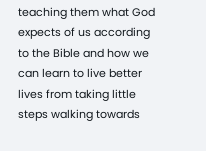teaching them what God expects of us according to the Bible and how we can learn to live better lives from taking little steps walking towards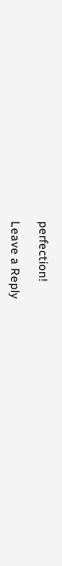perfection!

Leave a Reply